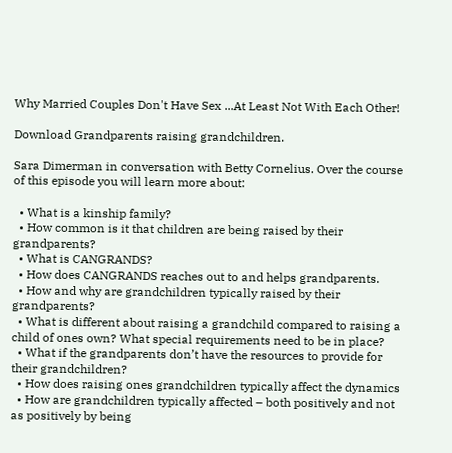Why Married Couples Don't Have Sex ...At Least Not With Each Other!

Download Grandparents raising grandchildren.

Sara Dimerman in conversation with Betty Cornelius. Over the course of this episode you will learn more about:

  • What is a kinship family?
  • How common is it that children are being raised by their grandparents?
  • What is CANGRANDS?
  • How does CANGRANDS reaches out to and helps grandparents.
  • How and why are grandchildren typically raised by their grandparents?
  • What is different about raising a grandchild compared to raising a child of ones own? What special requirements need to be in place?
  • What if the grandparents don’t have the resources to provide for their grandchildren?
  • How does raising ones grandchildren typically affect the dynamics
  • How are grandchildren typically affected – both positively and not as positively by being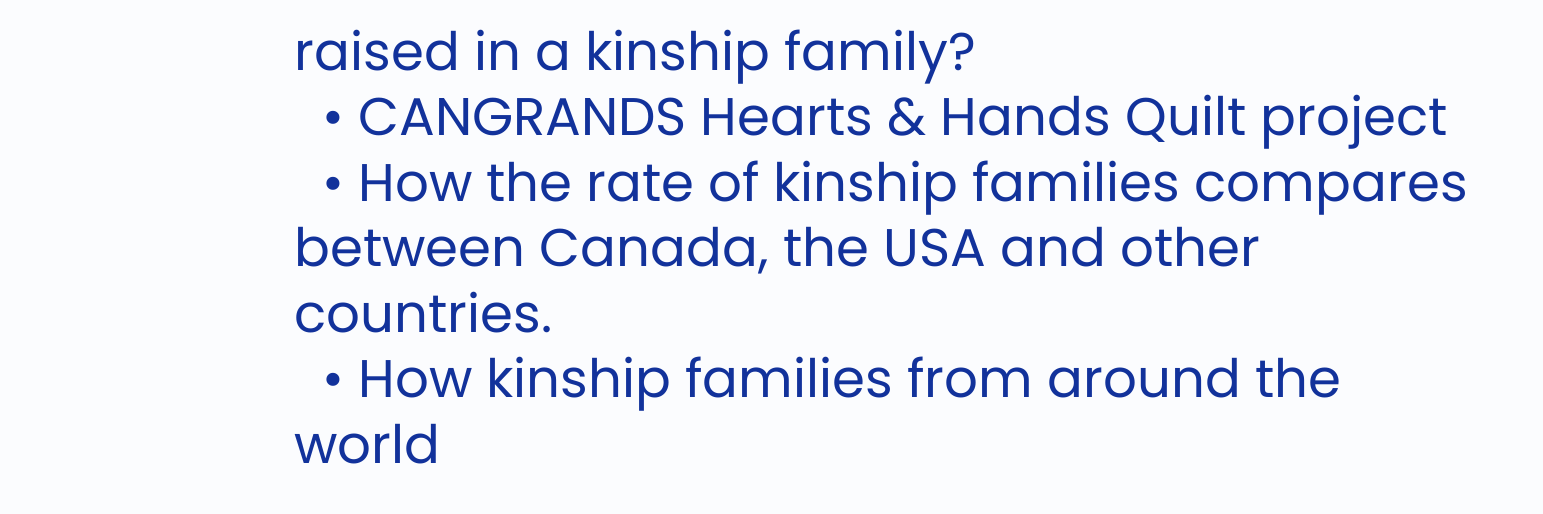raised in a kinship family?
  • CANGRANDS Hearts & Hands Quilt project
  • How the rate of kinship families compares between Canada, the USA and other countries.
  • How kinship families from around the world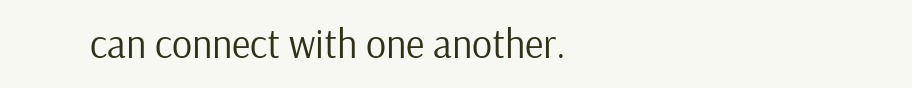can connect with one another.